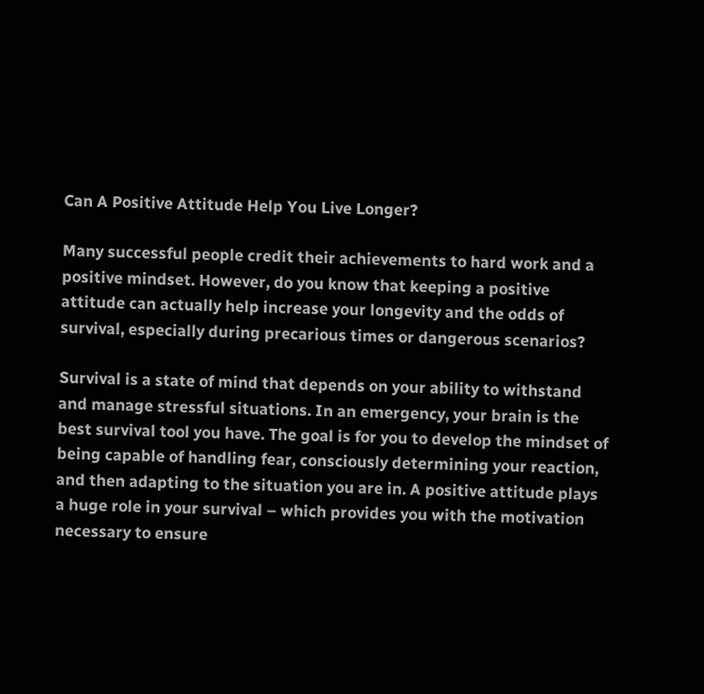Can A Positive Attitude Help You Live Longer?

Many successful people credit their achievements to hard work and a positive mindset. However, do you know that keeping a positive attitude can actually help increase your longevity and the odds of survival, especially during precarious times or dangerous scenarios?

Survival is a state of mind that depends on your ability to withstand and manage stressful situations. In an emergency, your brain is the best survival tool you have. The goal is for you to develop the mindset of being capable of handling fear, consciously determining your reaction, and then adapting to the situation you are in. A positive attitude plays a huge role in your survival – which provides you with the motivation necessary to ensure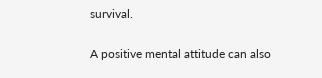survival.

A positive mental attitude can also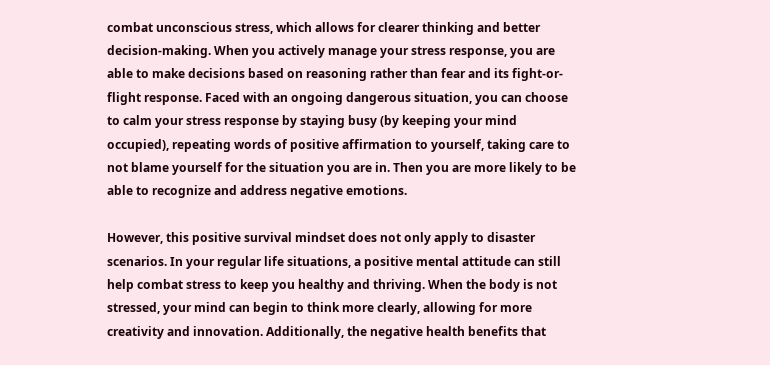combat unconscious stress, which allows for clearer thinking and better decision-making. When you actively manage your stress response, you are able to make decisions based on reasoning rather than fear and its fight-or-flight response. Faced with an ongoing dangerous situation, you can choose to calm your stress response by staying busy (by keeping your mind occupied), repeating words of positive affirmation to yourself, taking care to not blame yourself for the situation you are in. Then you are more likely to be able to recognize and address negative emotions.

However, this positive survival mindset does not only apply to disaster scenarios. In your regular life situations, a positive mental attitude can still help combat stress to keep you healthy and thriving. When the body is not stressed, your mind can begin to think more clearly, allowing for more creativity and innovation. Additionally, the negative health benefits that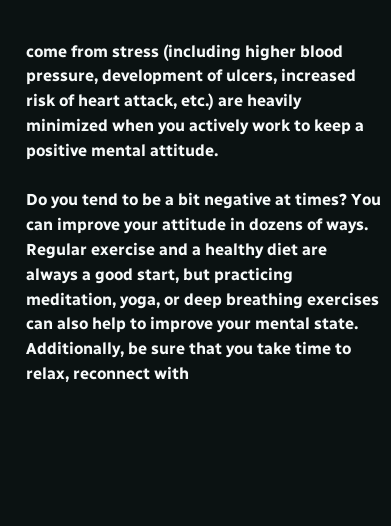come from stress (including higher blood pressure, development of ulcers, increased risk of heart attack, etc.) are heavily minimized when you actively work to keep a positive mental attitude.

Do you tend to be a bit negative at times? You can improve your attitude in dozens of ways. Regular exercise and a healthy diet are always a good start, but practicing meditation, yoga, or deep breathing exercises can also help to improve your mental state. Additionally, be sure that you take time to relax, reconnect with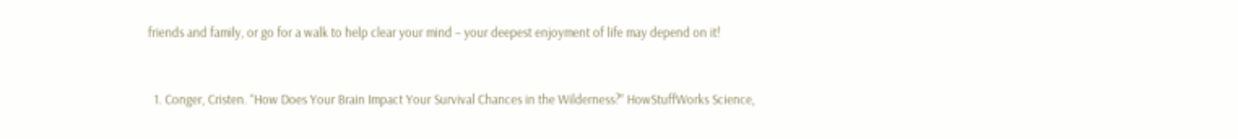friends and family, or go for a walk to help clear your mind – your deepest enjoyment of life may depend on it!


  1. Conger, Cristen. “How Does Your Brain Impact Your Survival Chances in the Wilderness?” HowStuffWorks Science,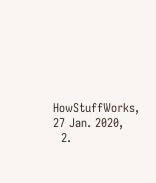HowStuffWorks, 27 Jan. 2020,
  2.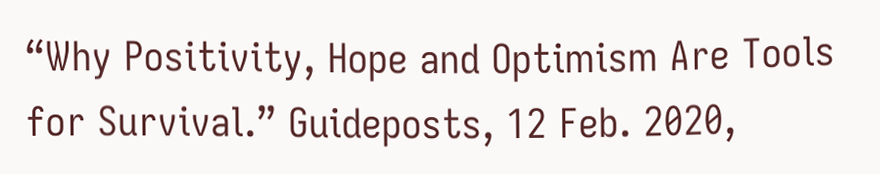“Why Positivity, Hope and Optimism Are Tools for Survival.” Guideposts, 12 Feb. 2020,